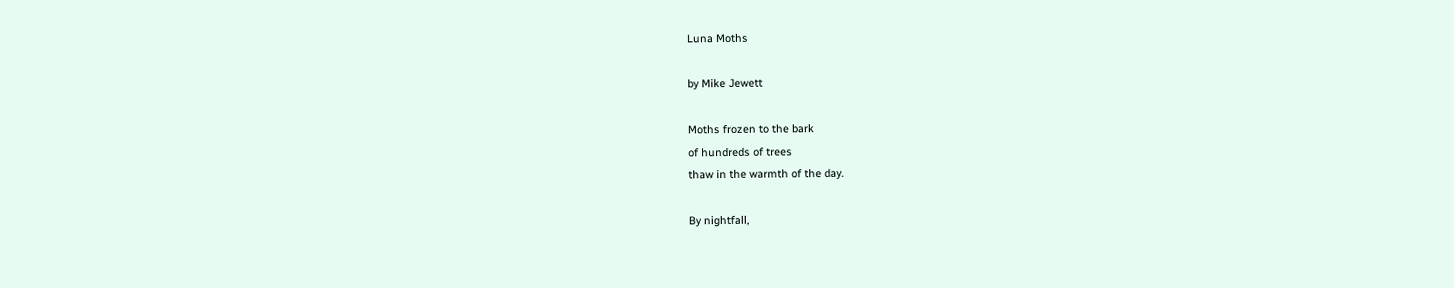Luna Moths

by Mike Jewett

Moths frozen to the bark
of hundreds of trees
thaw in the warmth of the day.

By nightfall,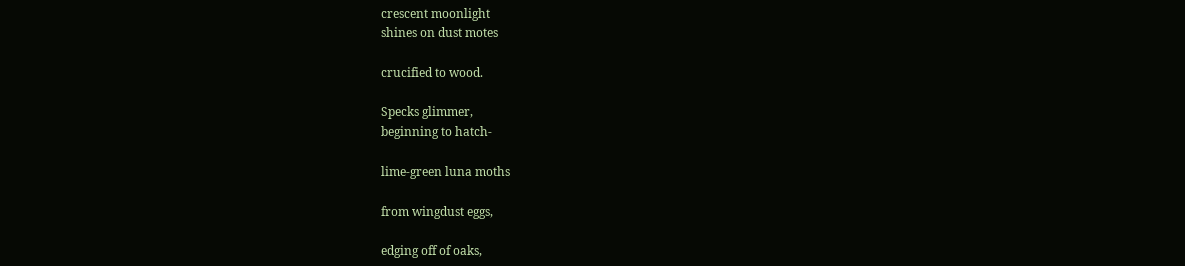crescent moonlight
shines on dust motes

crucified to wood.

Specks glimmer,
beginning to hatch-

lime-green luna moths

from wingdust eggs,

edging off of oaks,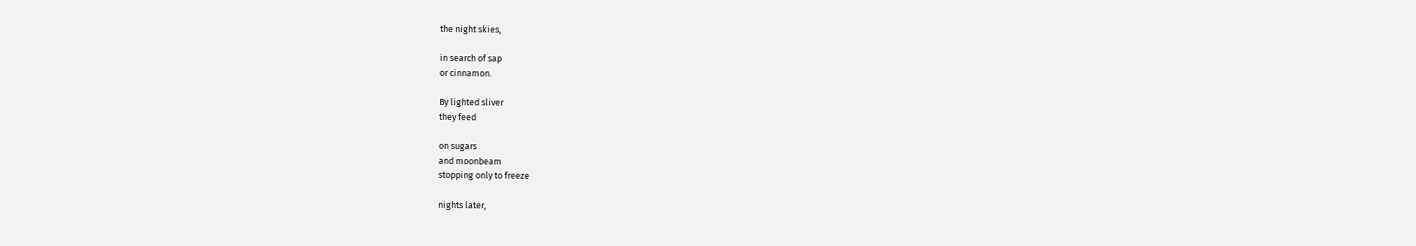the night skies,

in search of sap
or cinnamon.

By lighted sliver
they feed

on sugars
and moonbeam
stopping only to freeze

nights later,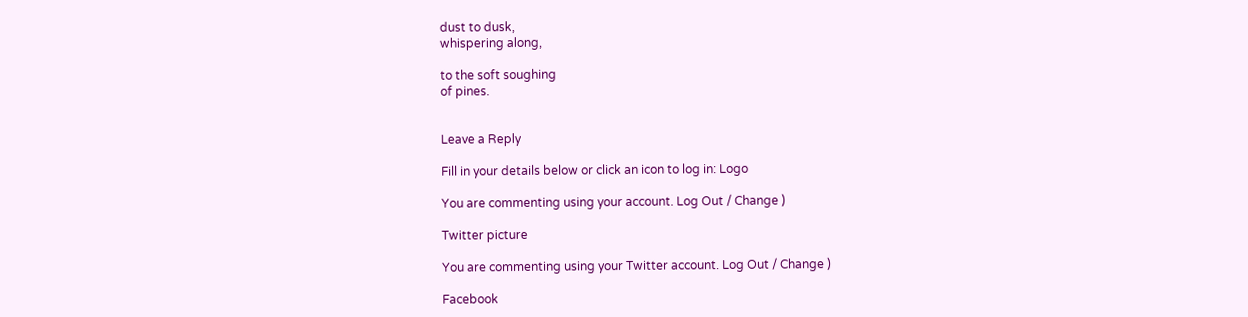dust to dusk,
whispering along,

to the soft soughing
of pines.


Leave a Reply

Fill in your details below or click an icon to log in: Logo

You are commenting using your account. Log Out / Change )

Twitter picture

You are commenting using your Twitter account. Log Out / Change )

Facebook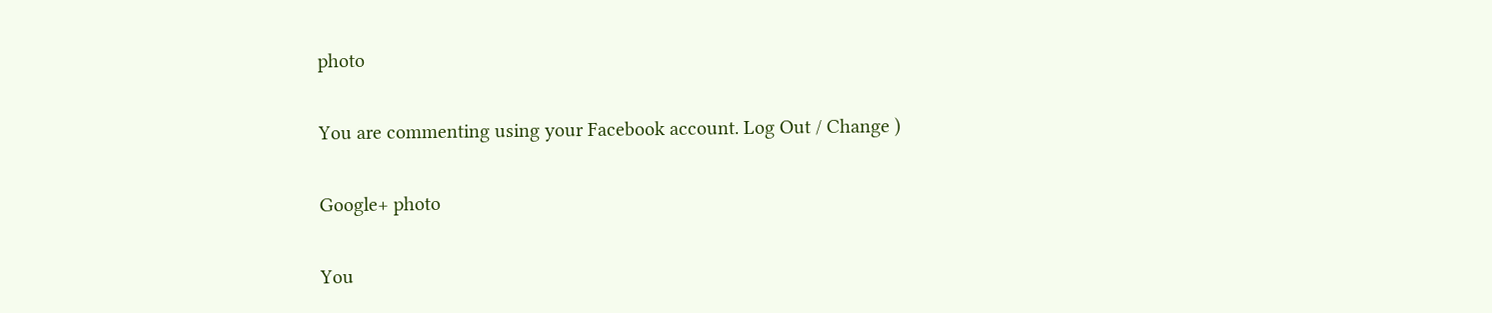photo

You are commenting using your Facebook account. Log Out / Change )

Google+ photo

You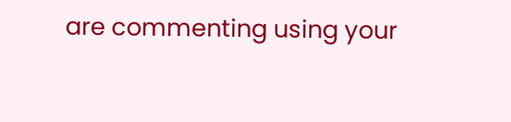are commenting using your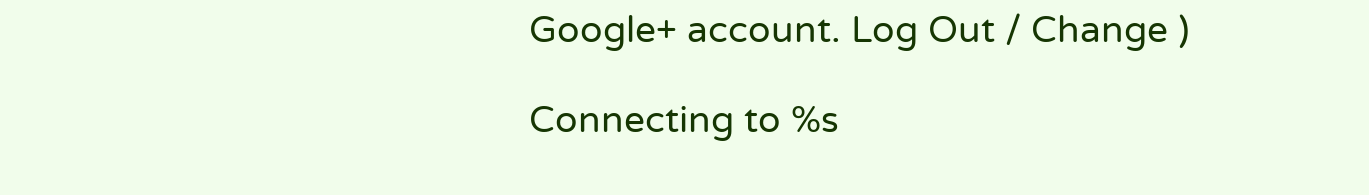Google+ account. Log Out / Change )

Connecting to %s